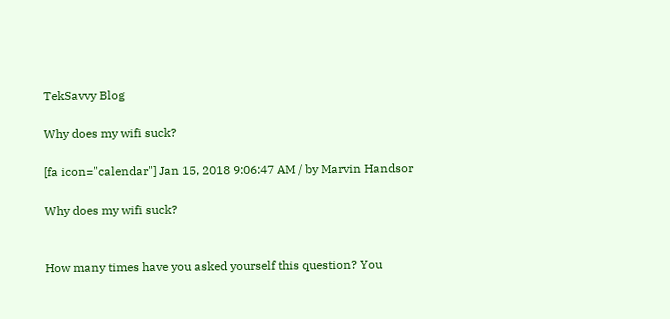TekSavvy Blog

Why does my wifi suck?

[fa icon="calendar"] Jan 15, 2018 9:06:47 AM / by Marvin Handsor

Why does my wifi suck?


How many times have you asked yourself this question? You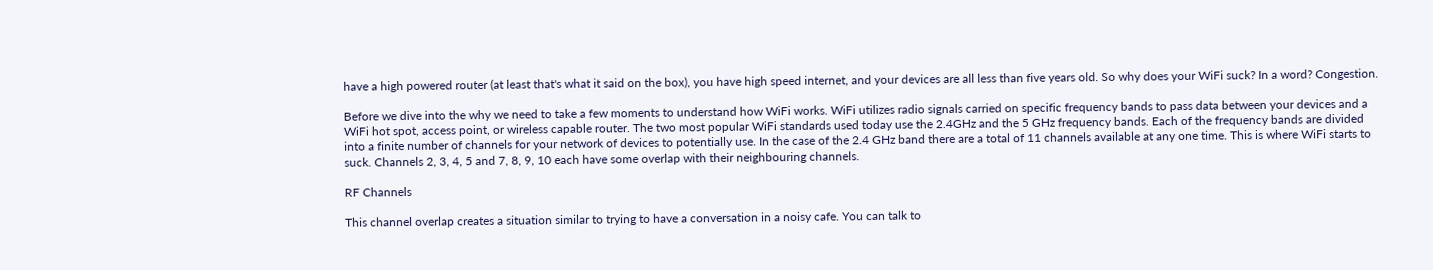have a high powered router (at least that's what it said on the box), you have high speed internet, and your devices are all less than five years old. So why does your WiFi suck? In a word? Congestion.

Before we dive into the why we need to take a few moments to understand how WiFi works. WiFi utilizes radio signals carried on specific frequency bands to pass data between your devices and a WiFi hot spot, access point, or wireless capable router. The two most popular WiFi standards used today use the 2.4GHz and the 5 GHz frequency bands. Each of the frequency bands are divided into a finite number of channels for your network of devices to potentially use. In the case of the 2.4 GHz band there are a total of 11 channels available at any one time. This is where WiFi starts to suck. Channels 2, 3, 4, 5 and 7, 8, 9, 10 each have some overlap with their neighbouring channels.

RF Channels

This channel overlap creates a situation similar to trying to have a conversation in a noisy cafe. You can talk to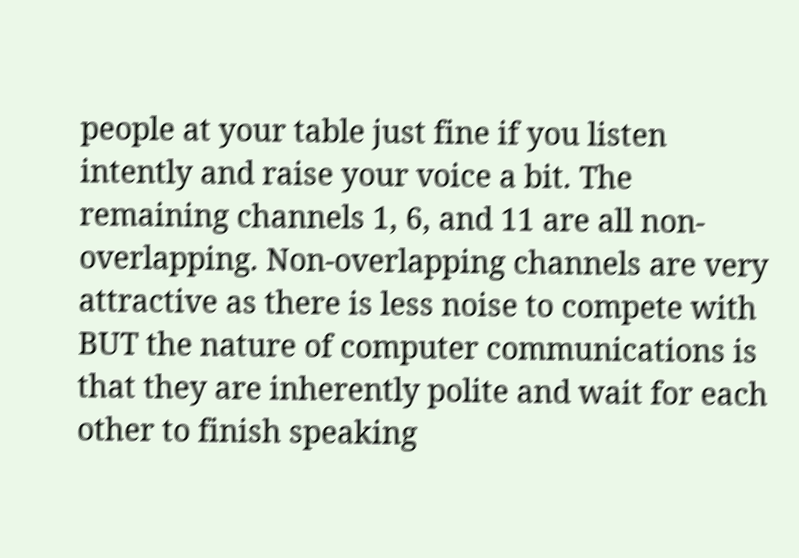people at your table just fine if you listen intently and raise your voice a bit. The remaining channels 1, 6, and 11 are all non-overlapping. Non-overlapping channels are very attractive as there is less noise to compete with BUT the nature of computer communications is that they are inherently polite and wait for each other to finish speaking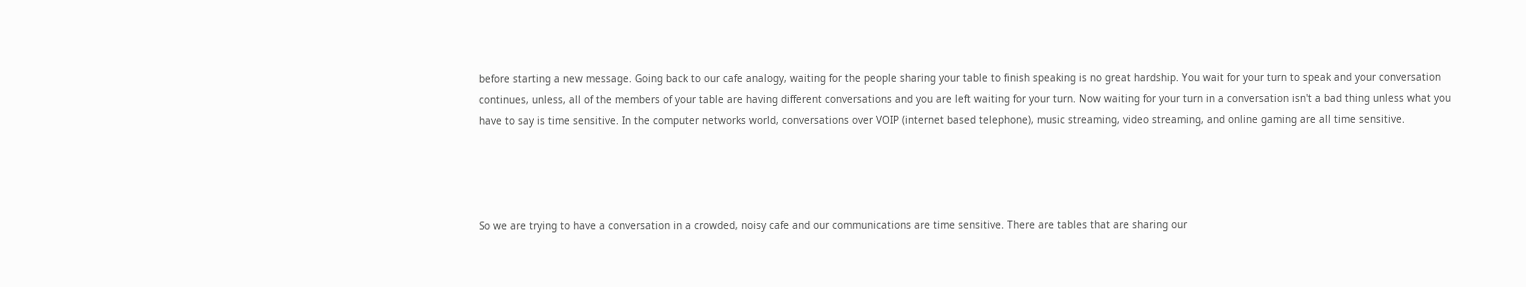before starting a new message. Going back to our cafe analogy, waiting for the people sharing your table to finish speaking is no great hardship. You wait for your turn to speak and your conversation continues, unless, all of the members of your table are having different conversations and you are left waiting for your turn. Now waiting for your turn in a conversation isn't a bad thing unless what you have to say is time sensitive. In the computer networks world, conversations over VOIP (internet based telephone), music streaming, video streaming, and online gaming are all time sensitive.




So we are trying to have a conversation in a crowded, noisy cafe and our communications are time sensitive. There are tables that are sharing our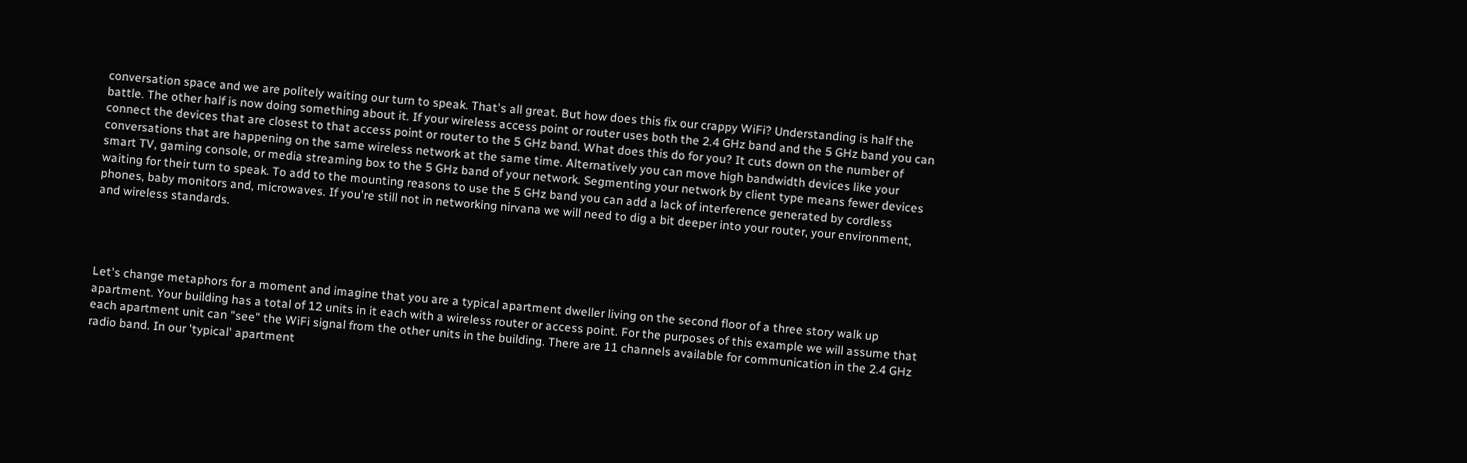conversation space and we are politely waiting our turn to speak. That's all great. But how does this fix our crappy WiFi? Understanding is half the battle. The other half is now doing something about it. If your wireless access point or router uses both the 2.4 GHz band and the 5 GHz band you can connect the devices that are closest to that access point or router to the 5 GHz band. What does this do for you? It cuts down on the number of conversations that are happening on the same wireless network at the same time. Alternatively you can move high bandwidth devices like your smart TV, gaming console, or media streaming box to the 5 GHz band of your network. Segmenting your network by client type means fewer devices waiting for their turn to speak. To add to the mounting reasons to use the 5 GHz band you can add a lack of interference generated by cordless phones, baby monitors and, microwaves. If you're still not in networking nirvana we will need to dig a bit deeper into your router, your environment, and wireless standards.




Let's change metaphors for a moment and imagine that you are a typical apartment dweller living on the second floor of a three story walk up apartment. Your building has a total of 12 units in it each with a wireless router or access point. For the purposes of this example we will assume that each apartment unit can "see" the WiFi signal from the other units in the building. There are 11 channels available for communication in the 2.4 GHz radio band. In our 'typical' apartment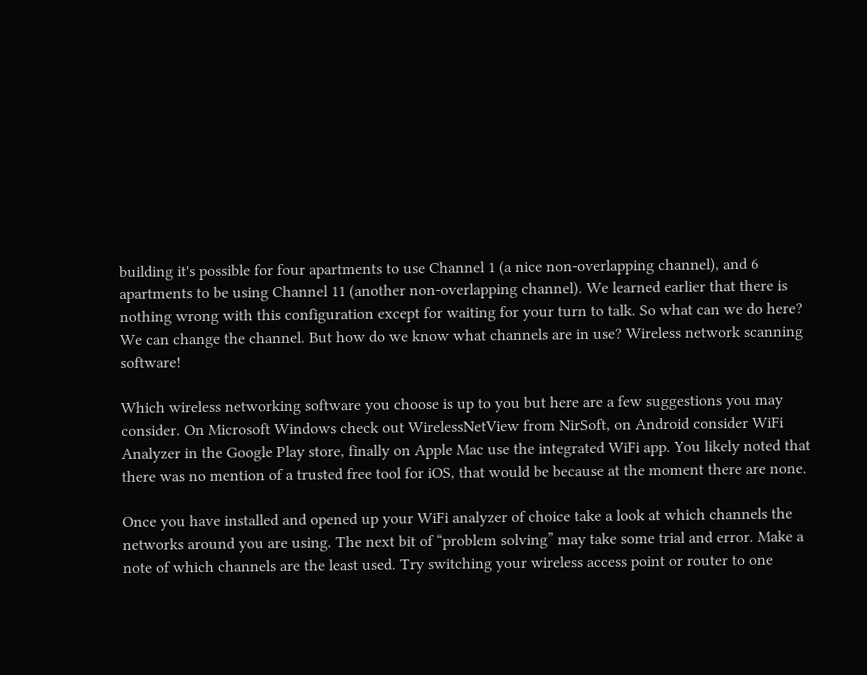building it's possible for four apartments to use Channel 1 (a nice non-overlapping channel), and 6 apartments to be using Channel 11 (another non-overlapping channel). We learned earlier that there is nothing wrong with this configuration except for waiting for your turn to talk. So what can we do here? We can change the channel. But how do we know what channels are in use? Wireless network scanning software!

Which wireless networking software you choose is up to you but here are a few suggestions you may consider. On Microsoft Windows check out WirelessNetView from NirSoft, on Android consider WiFi Analyzer in the Google Play store, finally on Apple Mac use the integrated WiFi app. You likely noted that there was no mention of a trusted free tool for iOS, that would be because at the moment there are none.

Once you have installed and opened up your WiFi analyzer of choice take a look at which channels the networks around you are using. The next bit of “problem solving” may take some trial and error. Make a note of which channels are the least used. Try switching your wireless access point or router to one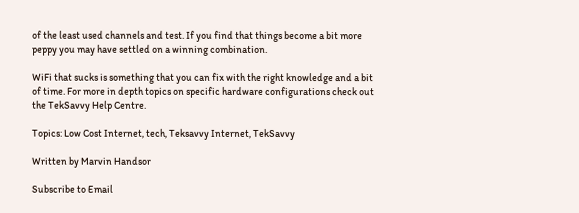of the least used channels and test. If you find that things become a bit more peppy you may have settled on a winning combination.

WiFi that sucks is something that you can fix with the right knowledge and a bit of time. For more in depth topics on specific hardware configurations check out the TekSavvy Help Centre.

Topics: Low Cost Internet, tech, Teksavvy Internet, TekSavvy

Written by Marvin Handsor

Subscribe to Email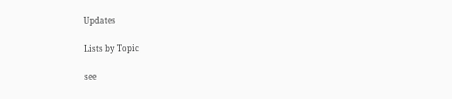Updates

Lists by Topic

see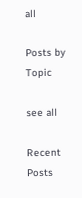all

Posts by Topic

see all

Recent Posts